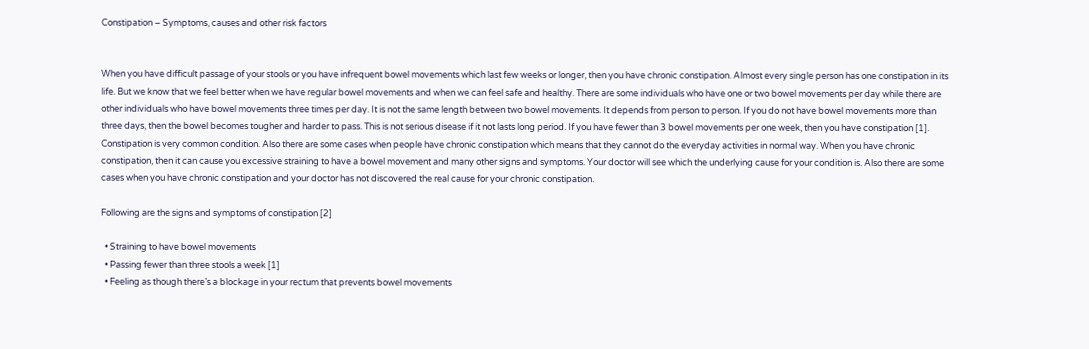Constipation – Symptoms, causes and other risk factors


When you have difficult passage of your stools or you have infrequent bowel movements which last few weeks or longer, then you have chronic constipation. Almost every single person has one constipation in its life. But we know that we feel better when we have regular bowel movements and when we can feel safe and healthy. There are some individuals who have one or two bowel movements per day while there are other individuals who have bowel movements three times per day. It is not the same length between two bowel movements. It depends from person to person. If you do not have bowel movements more than three days, then the bowel becomes tougher and harder to pass. This is not serious disease if it not lasts long period. If you have fewer than 3 bowel movements per one week, then you have constipation [1]. Constipation is very common condition. Also there are some cases when people have chronic constipation which means that they cannot do the everyday activities in normal way. When you have chronic constipation, then it can cause you excessive straining to have a bowel movement and many other signs and symptoms. Your doctor will see which the underlying cause for your condition is. Also there are some cases when you have chronic constipation and your doctor has not discovered the real cause for your chronic constipation.

Following are the signs and symptoms of constipation [2]

  • Straining to have bowel movements
  • Passing fewer than three stools a week [1]
  • Feeling as though there’s a blockage in your rectum that prevents bowel movements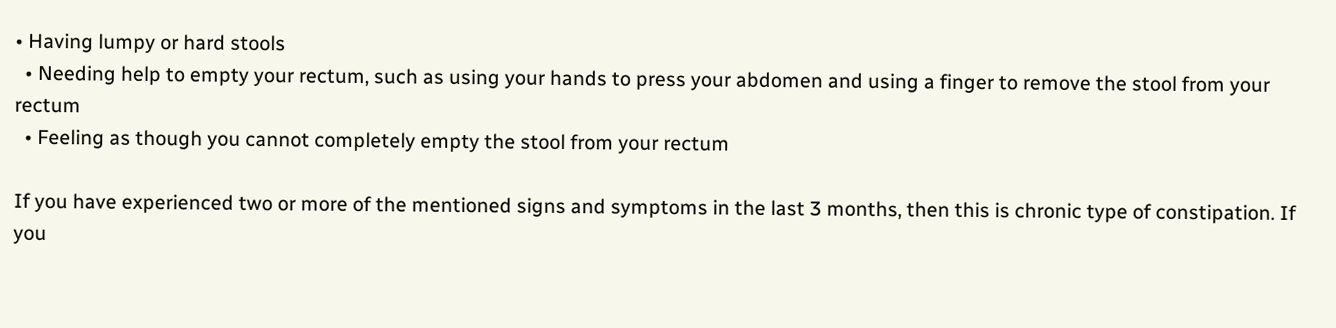• Having lumpy or hard stools
  • Needing help to empty your rectum, such as using your hands to press your abdomen and using a finger to remove the stool from your rectum
  • Feeling as though you cannot completely empty the stool from your rectum

If you have experienced two or more of the mentioned signs and symptoms in the last 3 months, then this is chronic type of constipation. If you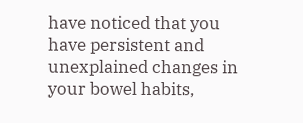have noticed that you have persistent and unexplained changes in your bowel habits,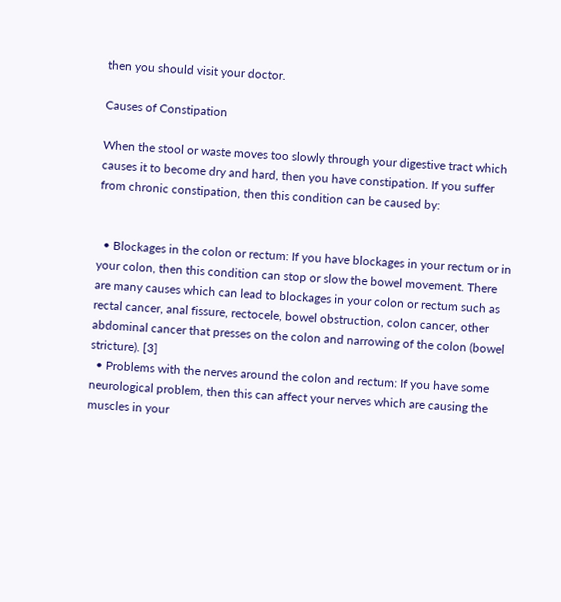then you should visit your doctor.

Causes of Constipation

When the stool or waste moves too slowly through your digestive tract which causes it to become dry and hard, then you have constipation. If you suffer from chronic constipation, then this condition can be caused by:


  • Blockages in the colon or rectum: If you have blockages in your rectum or in your colon, then this condition can stop or slow the bowel movement. There are many causes which can lead to blockages in your colon or rectum such as rectal cancer, anal fissure, rectocele, bowel obstruction, colon cancer, other abdominal cancer that presses on the colon and narrowing of the colon (bowel stricture). [3]
  • Problems with the nerves around the colon and rectum: If you have some neurological problem, then this can affect your nerves which are causing the muscles in your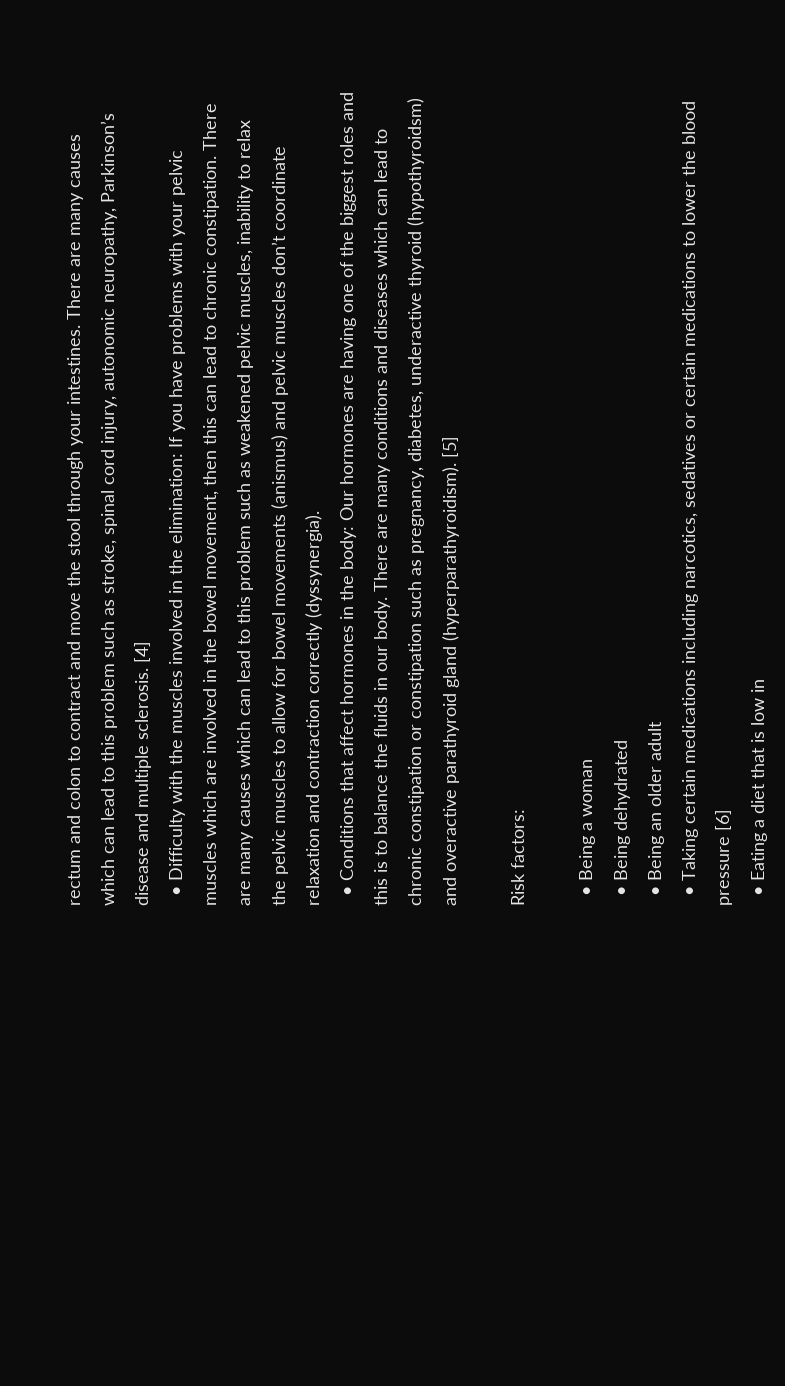rectum and colon to contract and move the stool through your intestines. There are many causes which can lead to this problem such as stroke, spinal cord injury, autonomic neuropathy, Parkinson’s disease and multiple sclerosis. [4]
  • Difficulty with the muscles involved in the elimination: If you have problems with your pelvic muscles which are involved in the bowel movement, then this can lead to chronic constipation. There are many causes which can lead to this problem such as weakened pelvic muscles, inability to relax the pelvic muscles to allow for bowel movements (anismus) and pelvic muscles don’t coordinate relaxation and contraction correctly (dyssynergia).
  • Conditions that affect hormones in the body: Our hormones are having one of the biggest roles and this is to balance the fluids in our body. There are many conditions and diseases which can lead to chronic constipation or constipation such as pregnancy, diabetes, underactive thyroid (hypothyroidsm) and overactive parathyroid gland (hyperparathyroidism). [5]

Risk factors:

  • Being a woman
  • Being dehydrated
  • Being an older adult
  • Taking certain medications including narcotics, sedatives or certain medications to lower the blood pressure [6]
  • Eating a diet that is low in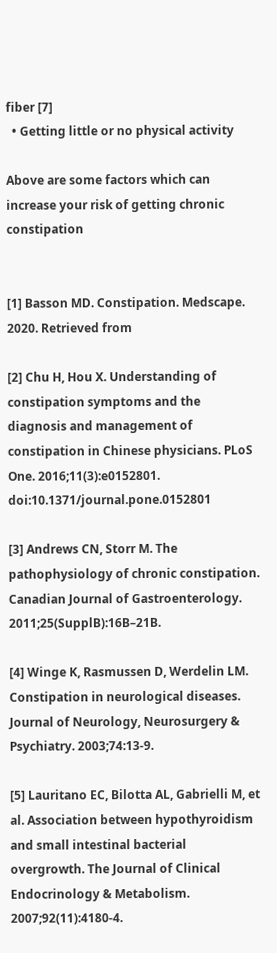fiber [7]
  • Getting little or no physical activity

Above are some factors which can increase your risk of getting chronic constipation


[1] Basson MD. Constipation. Medscape. 2020. Retrieved from

[2] Chu H, Hou X. Understanding of constipation symptoms and the diagnosis and management of constipation in Chinese physicians. PLoS One. 2016;11(3):e0152801. doi:10.1371/journal.pone.0152801

[3] Andrews CN, Storr M. The pathophysiology of chronic constipation. Canadian Journal of Gastroenterology. 2011;25(SupplB):16B–21B.

[4] Winge K, Rasmussen D, Werdelin LM. Constipation in neurological diseases. Journal of Neurology, Neurosurgery & Psychiatry. 2003;74:13-9.

[5] Lauritano EC, Bilotta AL, Gabrielli M, et al. Association between hypothyroidism and small intestinal bacterial overgrowth. The Journal of Clinical Endocrinology & Metabolism. 2007;92(11):4180-4.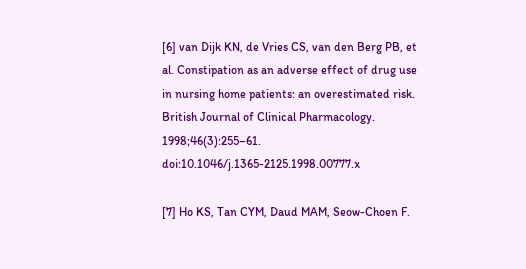[6] van Dijk KN, de Vries CS, van den Berg PB, et al. Constipation as an adverse effect of drug use in nursing home patients: an overestimated risk. British Journal of Clinical Pharmacology. 1998;46(3):255–61. doi:10.1046/j.1365-2125.1998.00777.x

[7] Ho KS, Tan CYM, Daud MAM, Seow-Choen F.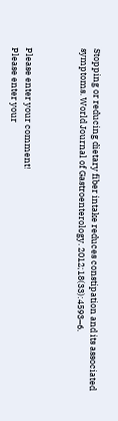Stopping or reducing dietary fiber intake reduces constipation and its associated symptoms. World Journal of Gastroenterology. 2012;18(33):4593–6.



Please enter your comment!
Please enter your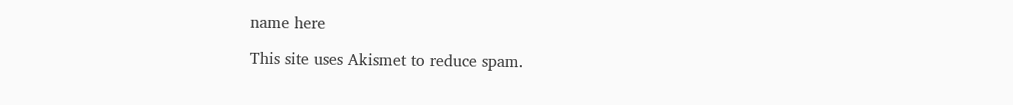name here

This site uses Akismet to reduce spam.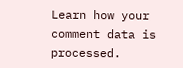Learn how your comment data is processed.